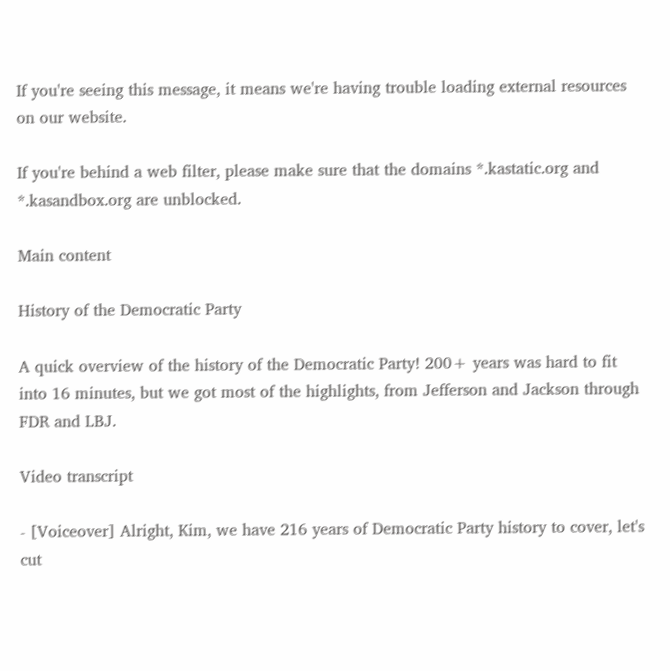If you're seeing this message, it means we're having trouble loading external resources on our website.

If you're behind a web filter, please make sure that the domains *.kastatic.org and *.kasandbox.org are unblocked.

Main content

History of the Democratic Party

A quick overview of the history of the Democratic Party! 200+ years was hard to fit into 16 minutes, but we got most of the highlights, from Jefferson and Jackson through FDR and LBJ.

Video transcript

- [Voiceover] Alright, Kim, we have 216 years of Democratic Party history to cover, let's cut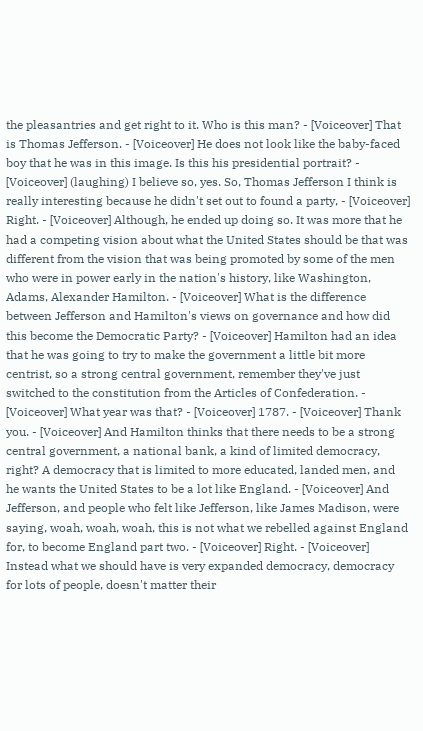the pleasantries and get right to it. Who is this man? - [Voiceover] That is Thomas Jefferson. - [Voiceover] He does not look like the baby-faced boy that he was in this image. Is this his presidential portrait? - [Voiceover] (laughing) I believe so, yes. So, Thomas Jefferson I think is really interesting because he didn't set out to found a party, - [Voiceover] Right. - [Voiceover] Although, he ended up doing so. It was more that he had a competing vision about what the United States should be that was different from the vision that was being promoted by some of the men who were in power early in the nation's history, like Washington, Adams, Alexander Hamilton. - [Voiceover] What is the difference between Jefferson and Hamilton's views on governance and how did this become the Democratic Party? - [Voiceover] Hamilton had an idea that he was going to try to make the government a little bit more centrist, so a strong central government, remember they've just switched to the constitution from the Articles of Confederation. - [Voiceover] What year was that? - [Voiceover] 1787. - [Voiceover] Thank you. - [Voiceover] And Hamilton thinks that there needs to be a strong central government, a national bank, a kind of limited democracy, right? A democracy that is limited to more educated, landed men, and he wants the United States to be a lot like England. - [Voiceover] And Jefferson, and people who felt like Jefferson, like James Madison, were saying, woah, woah, woah, this is not what we rebelled against England for, to become England part two. - [Voiceover] Right. - [Voiceover] Instead what we should have is very expanded democracy, democracy for lots of people, doesn't matter their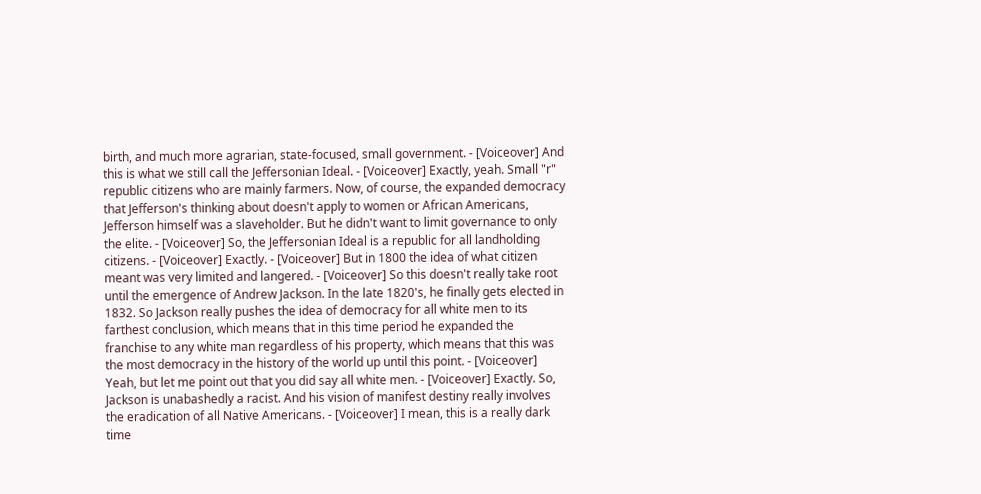birth, and much more agrarian, state-focused, small government. - [Voiceover] And this is what we still call the Jeffersonian Ideal. - [Voiceover] Exactly, yeah. Small "r" republic citizens who are mainly farmers. Now, of course, the expanded democracy that Jefferson's thinking about doesn't apply to women or African Americans, Jefferson himself was a slaveholder. But he didn't want to limit governance to only the elite. - [Voiceover] So, the Jeffersonian Ideal is a republic for all landholding citizens. - [Voiceover] Exactly. - [Voiceover] But in 1800 the idea of what citizen meant was very limited and langered. - [Voiceover] So this doesn't really take root until the emergence of Andrew Jackson. In the late 1820's, he finally gets elected in 1832. So Jackson really pushes the idea of democracy for all white men to its farthest conclusion, which means that in this time period he expanded the franchise to any white man regardless of his property, which means that this was the most democracy in the history of the world up until this point. - [Voiceover] Yeah, but let me point out that you did say all white men. - [Voiceover] Exactly. So, Jackson is unabashedly a racist. And his vision of manifest destiny really involves the eradication of all Native Americans. - [Voiceover] I mean, this is a really dark time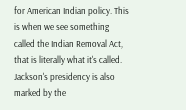for American Indian policy. This is when we see something called the Indian Removal Act, that is literally what it's called. Jackson's presidency is also marked by the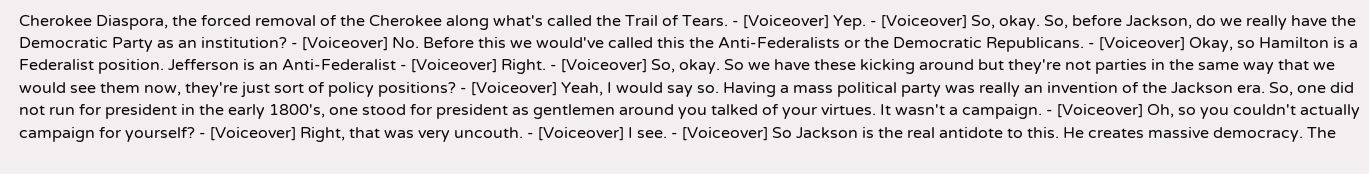Cherokee Diaspora, the forced removal of the Cherokee along what's called the Trail of Tears. - [Voiceover] Yep. - [Voiceover] So, okay. So, before Jackson, do we really have the Democratic Party as an institution? - [Voiceover] No. Before this we would've called this the Anti-Federalists or the Democratic Republicans. - [Voiceover] Okay, so Hamilton is a Federalist position. Jefferson is an Anti-Federalist - [Voiceover] Right. - [Voiceover] So, okay. So we have these kicking around but they're not parties in the same way that we would see them now, they're just sort of policy positions? - [Voiceover] Yeah, I would say so. Having a mass political party was really an invention of the Jackson era. So, one did not run for president in the early 1800's, one stood for president as gentlemen around you talked of your virtues. It wasn't a campaign. - [Voiceover] Oh, so you couldn't actually campaign for yourself? - [Voiceover] Right, that was very uncouth. - [Voiceover] I see. - [Voiceover] So Jackson is the real antidote to this. He creates massive democracy. The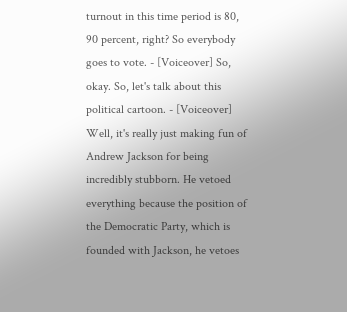turnout in this time period is 80, 90 percent, right? So everybody goes to vote. - [Voiceover] So, okay. So, let's talk about this political cartoon. - [Voiceover] Well, it's really just making fun of Andrew Jackson for being incredibly stubborn. He vetoed everything because the position of the Democratic Party, which is founded with Jackson, he vetoes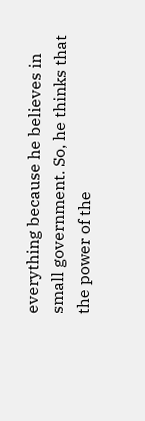everything because he believes in small government. So, he thinks that the power of the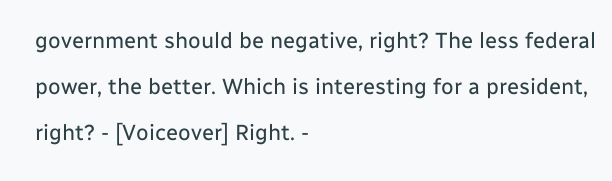government should be negative, right? The less federal power, the better. Which is interesting for a president, right? - [Voiceover] Right. -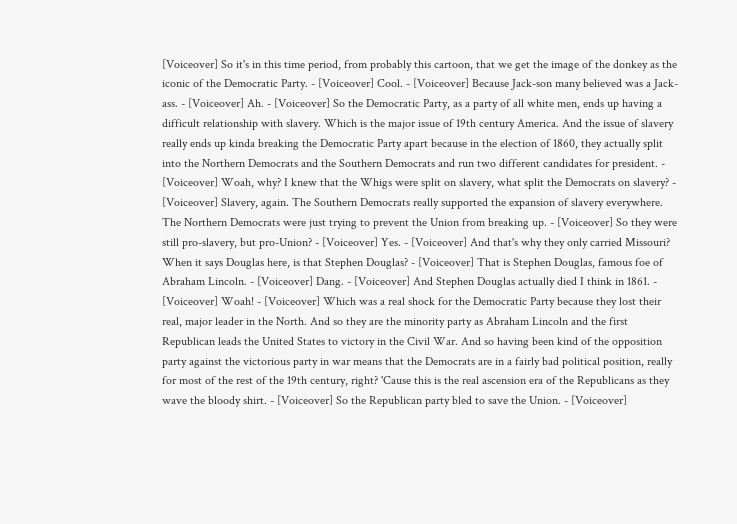[Voiceover] So it's in this time period, from probably this cartoon, that we get the image of the donkey as the iconic of the Democratic Party. - [Voiceover] Cool. - [Voiceover] Because Jack-son many believed was a Jack-ass. - [Voiceover] Ah. - [Voiceover] So the Democratic Party, as a party of all white men, ends up having a difficult relationship with slavery. Which is the major issue of 19th century America. And the issue of slavery really ends up kinda breaking the Democratic Party apart because in the election of 1860, they actually split into the Northern Democrats and the Southern Democrats and run two different candidates for president. - [Voiceover] Woah, why? I knew that the Whigs were split on slavery, what split the Democrats on slavery? - [Voiceover] Slavery, again. The Southern Democrats really supported the expansion of slavery everywhere. The Northern Democrats were just trying to prevent the Union from breaking up. - [Voiceover] So they were still pro-slavery, but pro-Union? - [Voiceover] Yes. - [Voiceover] And that's why they only carried Missouri? When it says Douglas here, is that Stephen Douglas? - [Voiceover] That is Stephen Douglas, famous foe of Abraham Lincoln. - [Voiceover] Dang. - [Voiceover] And Stephen Douglas actually died I think in 1861. - [Voiceover] Woah! - [Voiceover] Which was a real shock for the Democratic Party because they lost their real, major leader in the North. And so they are the minority party as Abraham Lincoln and the first Republican leads the United States to victory in the Civil War. And so having been kind of the opposition party against the victorious party in war means that the Democrats are in a fairly bad political position, really for most of the rest of the 19th century, right? 'Cause this is the real ascension era of the Republicans as they wave the bloody shirt. - [Voiceover] So the Republican party bled to save the Union. - [Voiceover]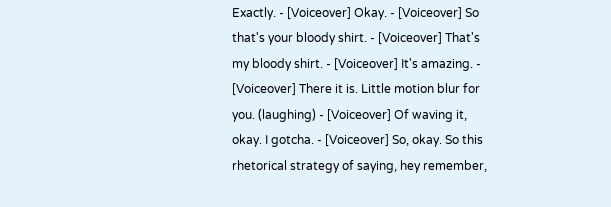Exactly. - [Voiceover] Okay. - [Voiceover] So that's your bloody shirt. - [Voiceover] That's my bloody shirt. - [Voiceover] It's amazing. - [Voiceover] There it is. Little motion blur for you. (laughing) - [Voiceover] Of waving it, okay. I gotcha. - [Voiceover] So, okay. So this rhetorical strategy of saying, hey remember,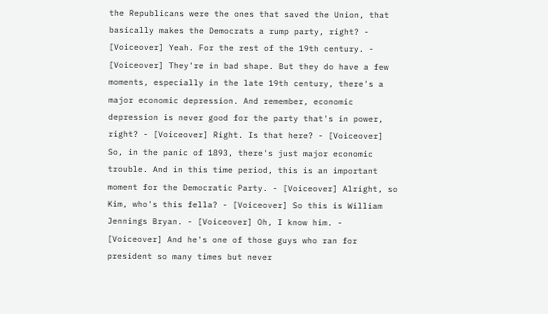the Republicans were the ones that saved the Union, that basically makes the Democrats a rump party, right? - [Voiceover] Yeah. For the rest of the 19th century. - [Voiceover] They're in bad shape. But they do have a few moments, especially in the late 19th century, there's a major economic depression. And remember, economic depression is never good for the party that's in power, right? - [Voiceover] Right. Is that here? - [Voiceover] So, in the panic of 1893, there's just major economic trouble. And in this time period, this is an important moment for the Democratic Party. - [Voiceover] Alright, so Kim, who's this fella? - [Voiceover] So this is William Jennings Bryan. - [Voiceover] Oh, I know him. - [Voiceover] And he's one of those guys who ran for president so many times but never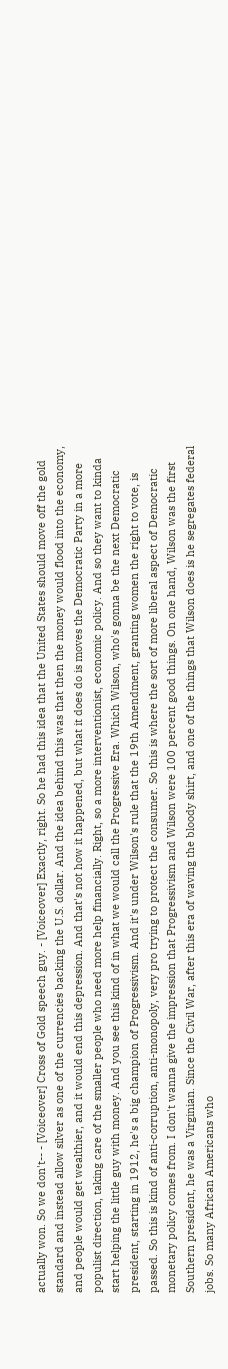actually won. So we don't-- - [Voiceover] Cross of Gold speech guy. - [Voiceover] Exactly, right. So he had this idea that the United States should move off the gold standard and instead allow silver as one of the currencies backing the U.S. dollar. And the idea behind this was that then the money would flood into the economy, and people would get wealthier, and it would end this depression. And that's not how it happened, but what it does do is moves the Democratic Party in a more populist direction, taking care of the smaller people who need more help financially. Right, so a more interventionist, economic policy. And so they want to kinda start helping the little guy with money. And you see this kind of in what we would call the Progressive Era. Which Wilson, who's gonna be the next Democratic president, starting in 1912, he's a big champion of Progressivism. And it's under Wilson's rule that the 19th Amendment, granting women the right to vote, is passed. So this is kind of anti-corruption, anti-monopoly, very pro trying to protect the consumer. So this is where the sort of more liberal aspect of Democratic monetary policy comes from. I don't wanna give the impression that Progressivism and Wilson were 100 percent good things. On one hand, Wilson was the first Southern president, he was a Virginian. Since the Civil War, after this era of waving the bloody shirt, and one of the things that Wilson does is he segregates federal jobs. So many African Americans who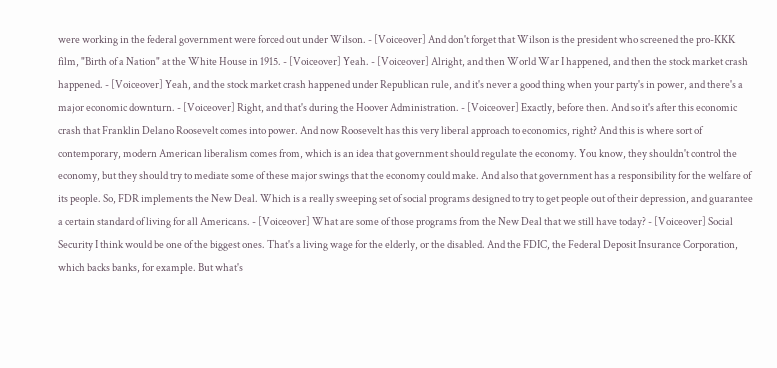were working in the federal government were forced out under Wilson. - [Voiceover] And don't forget that Wilson is the president who screened the pro-KKK film, "Birth of a Nation" at the White House in 1915. - [Voiceover] Yeah. - [Voiceover] Alright, and then World War I happened, and then the stock market crash happened. - [Voiceover] Yeah, and the stock market crash happened under Republican rule, and it's never a good thing when your party's in power, and there's a major economic downturn. - [Voiceover] Right, and that's during the Hoover Administration. - [Voiceover] Exactly, before then. And so it's after this economic crash that Franklin Delano Roosevelt comes into power. And now Roosevelt has this very liberal approach to economics, right? And this is where sort of contemporary, modern American liberalism comes from, which is an idea that government should regulate the economy. You know, they shouldn't control the economy, but they should try to mediate some of these major swings that the economy could make. And also that government has a responsibility for the welfare of its people. So, FDR implements the New Deal. Which is a really sweeping set of social programs designed to try to get people out of their depression, and guarantee a certain standard of living for all Americans. - [Voiceover] What are some of those programs from the New Deal that we still have today? - [Voiceover] Social Security I think would be one of the biggest ones. That's a living wage for the elderly, or the disabled. And the FDIC, the Federal Deposit Insurance Corporation, which backs banks, for example. But what's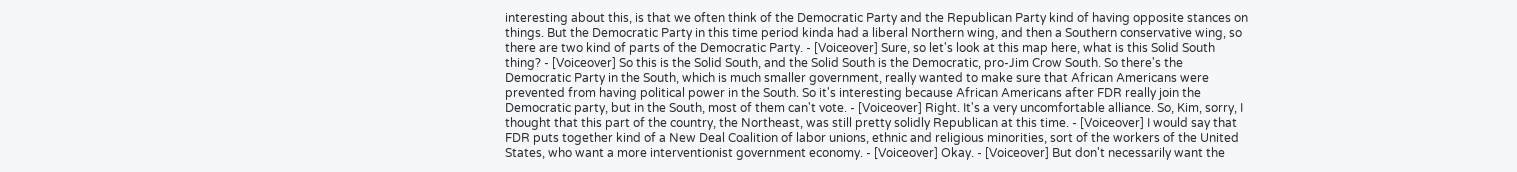interesting about this, is that we often think of the Democratic Party and the Republican Party kind of having opposite stances on things. But the Democratic Party in this time period kinda had a liberal Northern wing, and then a Southern conservative wing, so there are two kind of parts of the Democratic Party. - [Voiceover] Sure, so let's look at this map here, what is this Solid South thing? - [Voiceover] So this is the Solid South, and the Solid South is the Democratic, pro-Jim Crow South. So there's the Democratic Party in the South, which is much smaller government, really wanted to make sure that African Americans were prevented from having political power in the South. So it's interesting because African Americans after FDR really join the Democratic party, but in the South, most of them can't vote. - [Voiceover] Right. It's a very uncomfortable alliance. So, Kim, sorry, I thought that this part of the country, the Northeast, was still pretty solidly Republican at this time. - [Voiceover] I would say that FDR puts together kind of a New Deal Coalition of labor unions, ethnic and religious minorities, sort of the workers of the United States, who want a more interventionist government economy. - [Voiceover] Okay. - [Voiceover] But don't necessarily want the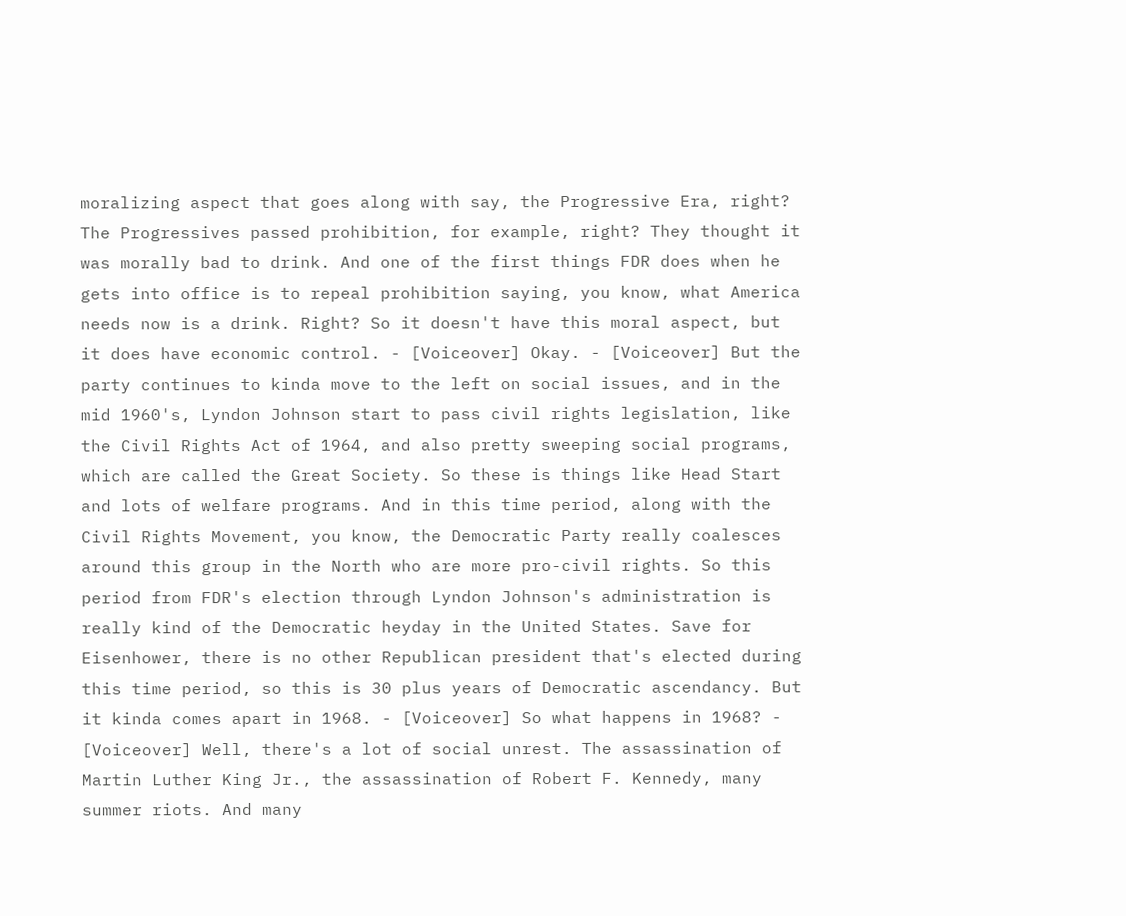moralizing aspect that goes along with say, the Progressive Era, right? The Progressives passed prohibition, for example, right? They thought it was morally bad to drink. And one of the first things FDR does when he gets into office is to repeal prohibition saying, you know, what America needs now is a drink. Right? So it doesn't have this moral aspect, but it does have economic control. - [Voiceover] Okay. - [Voiceover] But the party continues to kinda move to the left on social issues, and in the mid 1960's, Lyndon Johnson start to pass civil rights legislation, like the Civil Rights Act of 1964, and also pretty sweeping social programs, which are called the Great Society. So these is things like Head Start and lots of welfare programs. And in this time period, along with the Civil Rights Movement, you know, the Democratic Party really coalesces around this group in the North who are more pro-civil rights. So this period from FDR's election through Lyndon Johnson's administration is really kind of the Democratic heyday in the United States. Save for Eisenhower, there is no other Republican president that's elected during this time period, so this is 30 plus years of Democratic ascendancy. But it kinda comes apart in 1968. - [Voiceover] So what happens in 1968? - [Voiceover] Well, there's a lot of social unrest. The assassination of Martin Luther King Jr., the assassination of Robert F. Kennedy, many summer riots. And many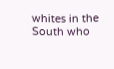whites in the South who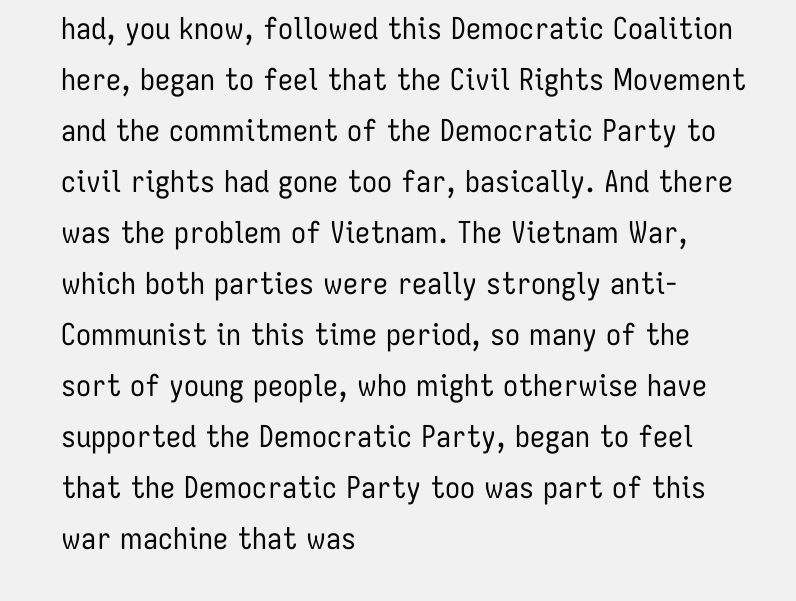had, you know, followed this Democratic Coalition here, began to feel that the Civil Rights Movement and the commitment of the Democratic Party to civil rights had gone too far, basically. And there was the problem of Vietnam. The Vietnam War, which both parties were really strongly anti-Communist in this time period, so many of the sort of young people, who might otherwise have supported the Democratic Party, began to feel that the Democratic Party too was part of this war machine that was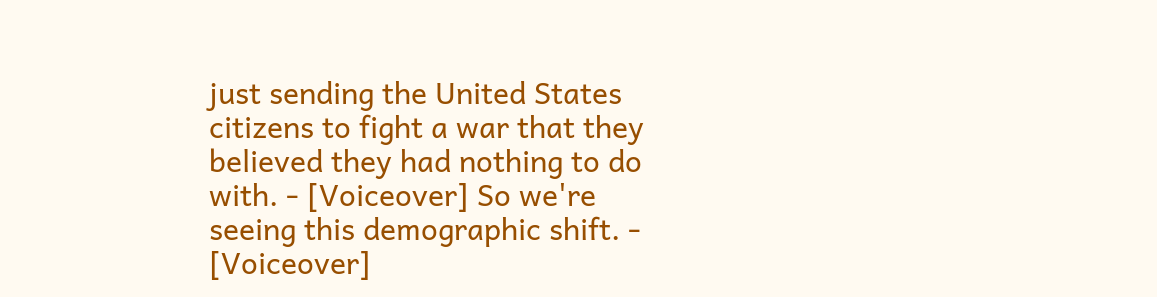just sending the United States citizens to fight a war that they believed they had nothing to do with. - [Voiceover] So we're seeing this demographic shift. - [Voiceover]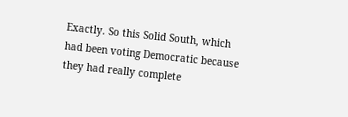Exactly. So this Solid South, which had been voting Democratic because they had really complete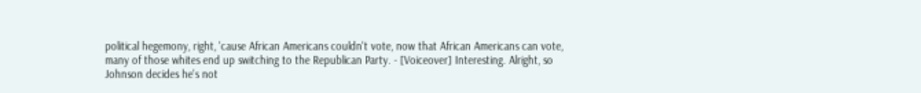political hegemony, right, 'cause African Americans couldn't vote, now that African Americans can vote, many of those whites end up switching to the Republican Party. - [Voiceover] Interesting. Alright, so Johnson decides he's not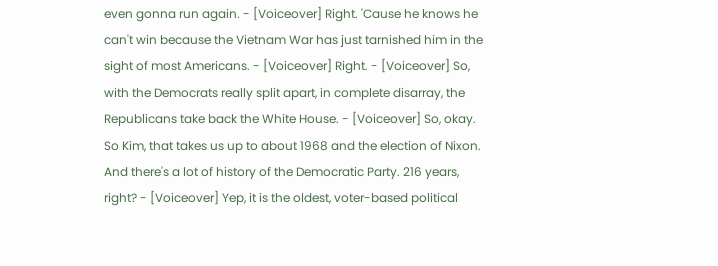even gonna run again. - [Voiceover] Right. 'Cause he knows he can't win because the Vietnam War has just tarnished him in the sight of most Americans. - [Voiceover] Right. - [Voiceover] So, with the Democrats really split apart, in complete disarray, the Republicans take back the White House. - [Voiceover] So, okay. So Kim, that takes us up to about 1968 and the election of Nixon. And there's a lot of history of the Democratic Party. 216 years, right? - [Voiceover] Yep, it is the oldest, voter-based political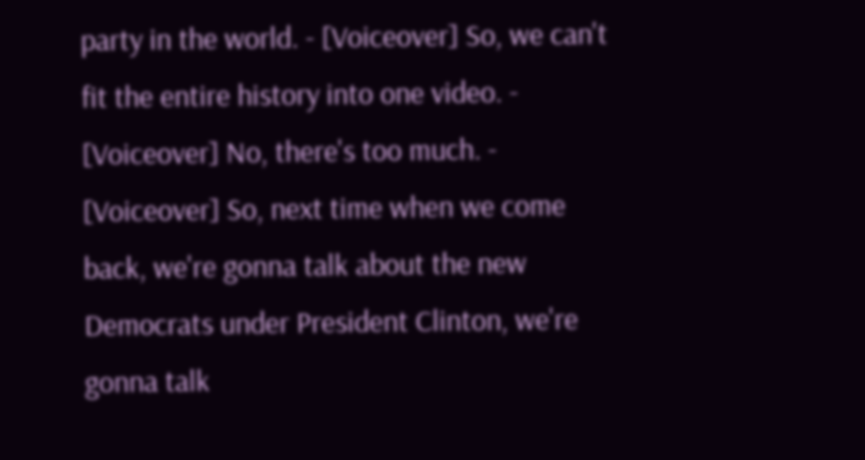party in the world. - [Voiceover] So, we can't fit the entire history into one video. - [Voiceover] No, there's too much. - [Voiceover] So, next time when we come back, we're gonna talk about the new Democrats under President Clinton, we're gonna talk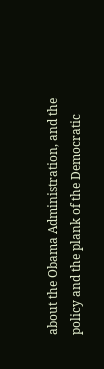about the Obama Administration, and the policy and the plank of the Democratic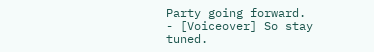Party going forward. - [Voiceover] So stay tuned.